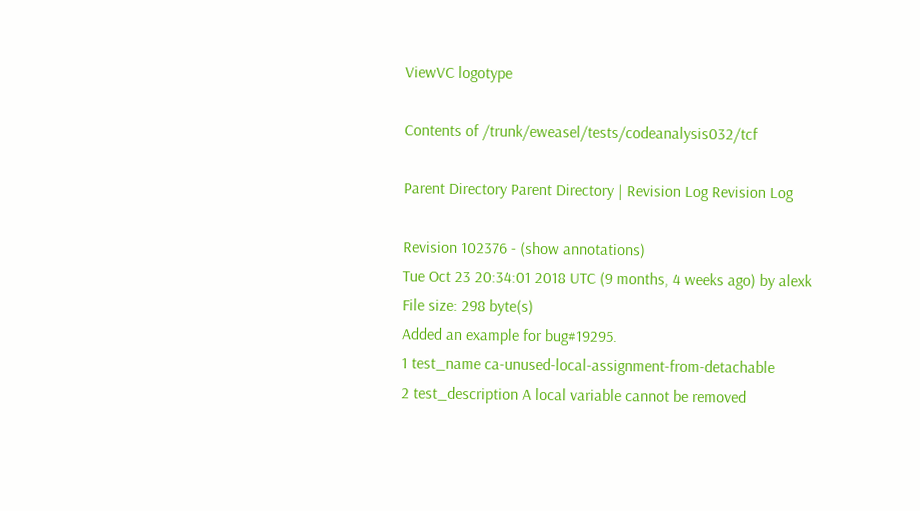ViewVC logotype

Contents of /trunk/eweasel/tests/codeanalysis032/tcf

Parent Directory Parent Directory | Revision Log Revision Log

Revision 102376 - (show annotations)
Tue Oct 23 20:34:01 2018 UTC (9 months, 4 weeks ago) by alexk
File size: 298 byte(s)
Added an example for bug#19295.
1 test_name ca-unused-local-assignment-from-detachable
2 test_description A local variable cannot be removed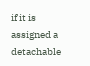if it is assigned a detachable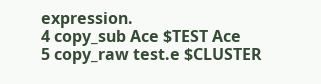expression.
4 copy_sub Ace $TEST Ace
5 copy_raw test.e $CLUSTER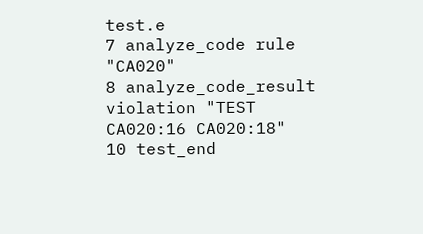test.e
7 analyze_code rule "CA020"
8 analyze_code_result violation "TEST CA020:16 CA020:18"
10 test_end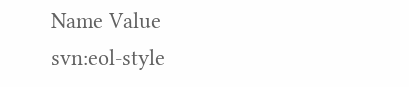Name Value
svn:eol-style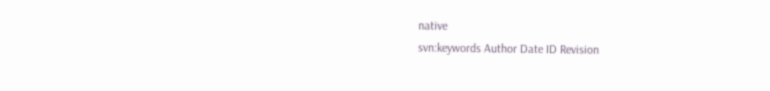native
svn:keywords Author Date ID Revision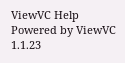ViewVC Help
Powered by ViewVC 1.1.23